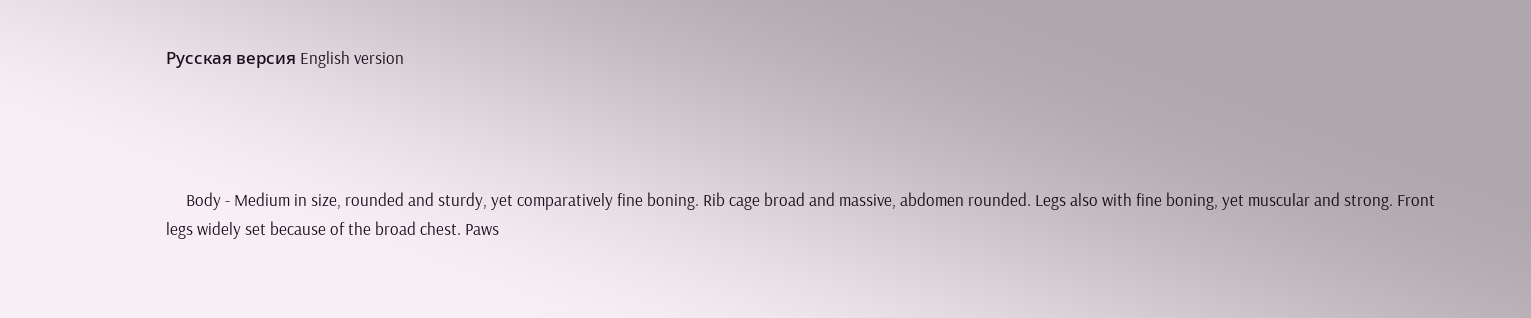Русская версия English version




     Body - Medium in size, rounded and sturdy, yet comparatively fine boning. Rib cage broad and massive, abdomen rounded. Legs also with fine boning, yet muscular and strong. Front legs widely set because of the broad chest. Paws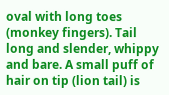oval with long toes (monkey fingers). Tail long and slender, whippy and bare. A small puff of hair on tip (lion tail) is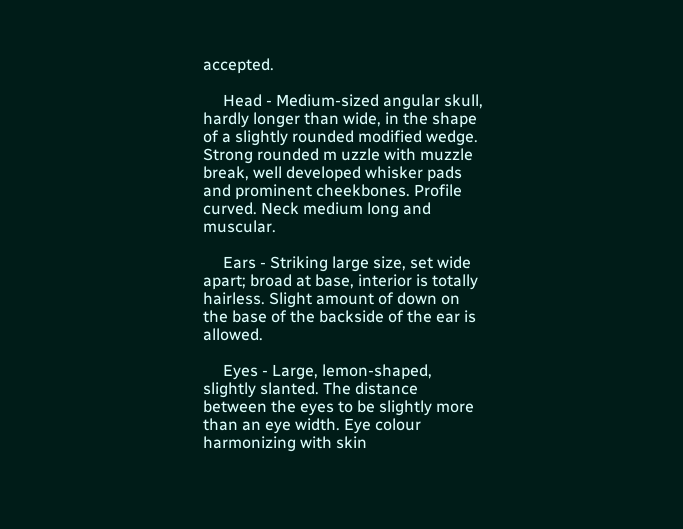accepted.

     Head - Medium-sized angular skull, hardly longer than wide, in the shape of a slightly rounded modified wedge. Strong rounded m uzzle with muzzle break, well developed whisker pads and prominent cheekbones. Profile curved. Neck medium long and muscular.

     Ears - Striking large size, set wide apart; broad at base, interior is totally hairless. Slight amount of down on the base of the backside of the ear is allowed.

     Eyes - Large, lemon-shaped, slightly slanted. The distance between the eyes to be slightly more than an eye width. Eye colour harmonizing with skin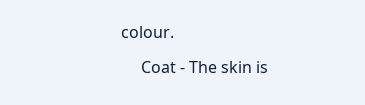colour.

     Coat - The skin is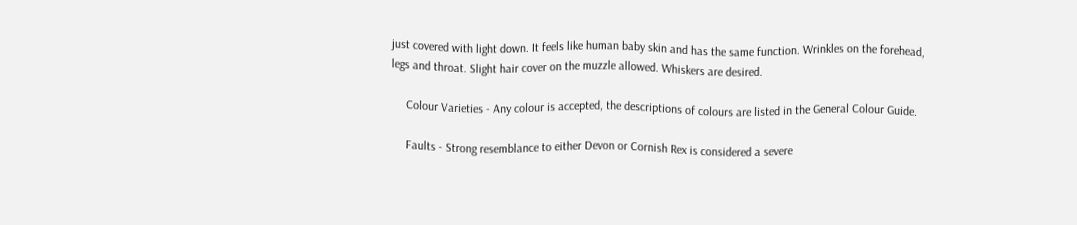just covered with light down. It feels like human baby skin and has the same function. Wrinkles on the forehead, legs and throat. Slight hair cover on the muzzle allowed. Whiskers are desired.

     Colour Varieties - Any colour is accepted, the descriptions of colours are listed in the General Colour Guide.

     Faults - Strong resemblance to either Devon or Cornish Rex is considered a severe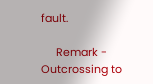fault.

     Remark - Outcrossing to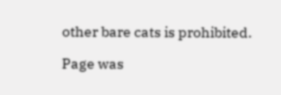other bare cats is prohibited.

Page was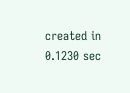created in 0.1230 sec